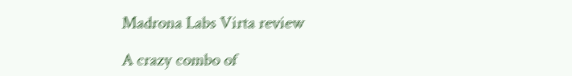Madrona Labs Virta review

A crazy combo of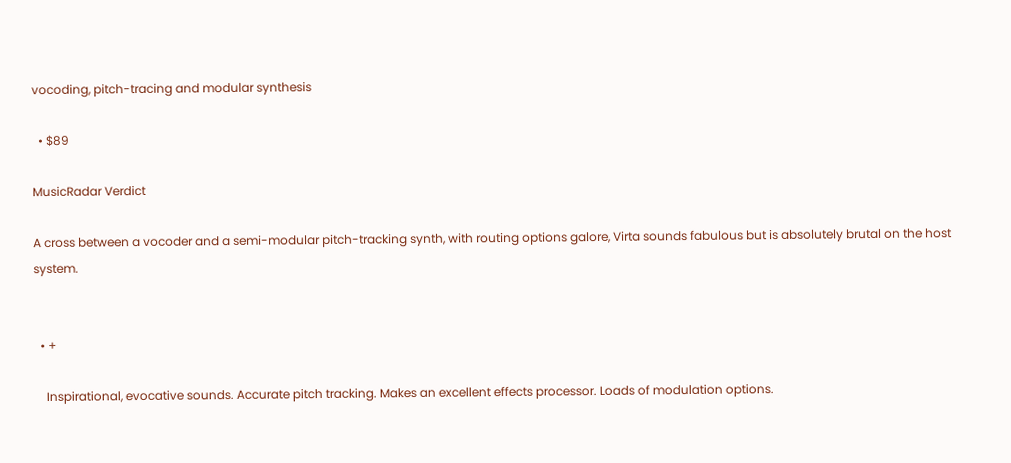vocoding, pitch-tracing and modular synthesis

  • $89

MusicRadar Verdict

A cross between a vocoder and a semi-modular pitch-tracking synth, with routing options galore, Virta sounds fabulous but is absolutely brutal on the host system.


  • +

    Inspirational, evocative sounds. Accurate pitch tracking. Makes an excellent effects processor. Loads of modulation options.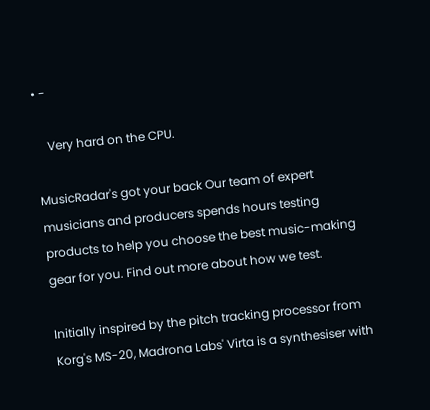• -

    Very hard on the CPU.

MusicRadar's got your back Our team of expert musicians and producers spends hours testing products to help you choose the best music-making gear for you. Find out more about how we test.

Initially inspired by the pitch tracking processor from Korg's MS-20, Madrona Labs' Virta is a synthesiser with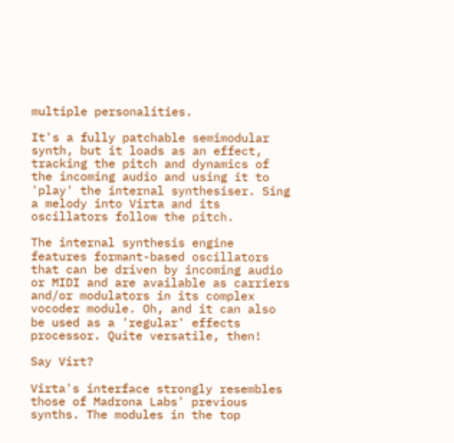multiple personalities.

It's a fully patchable semimodular synth, but it loads as an effect, tracking the pitch and dynamics of the incoming audio and using it to 'play' the internal synthesiser. Sing a melody into Virta and its oscillators follow the pitch.

The internal synthesis engine features formant-based oscillators that can be driven by incoming audio or MIDI and are available as carriers and/or modulators in its complex vocoder module. Oh, and it can also be used as a 'regular' effects processor. Quite versatile, then!

Say Virt?

Virta's interface strongly resembles those of Madrona Labs' previous synths. The modules in the top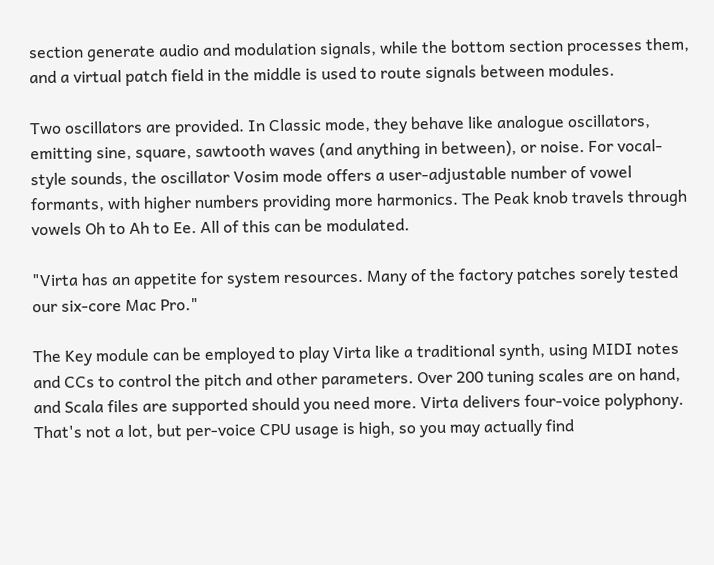section generate audio and modulation signals, while the bottom section processes them, and a virtual patch field in the middle is used to route signals between modules.

Two oscillators are provided. In Classic mode, they behave like analogue oscillators, emitting sine, square, sawtooth waves (and anything in between), or noise. For vocal-style sounds, the oscillator Vosim mode offers a user-adjustable number of vowel formants, with higher numbers providing more harmonics. The Peak knob travels through vowels Oh to Ah to Ee. All of this can be modulated.

"Virta has an appetite for system resources. Many of the factory patches sorely tested our six-core Mac Pro."

The Key module can be employed to play Virta like a traditional synth, using MIDI notes and CCs to control the pitch and other parameters. Over 200 tuning scales are on hand, and Scala files are supported should you need more. Virta delivers four-voice polyphony. That's not a lot, but per-voice CPU usage is high, so you may actually find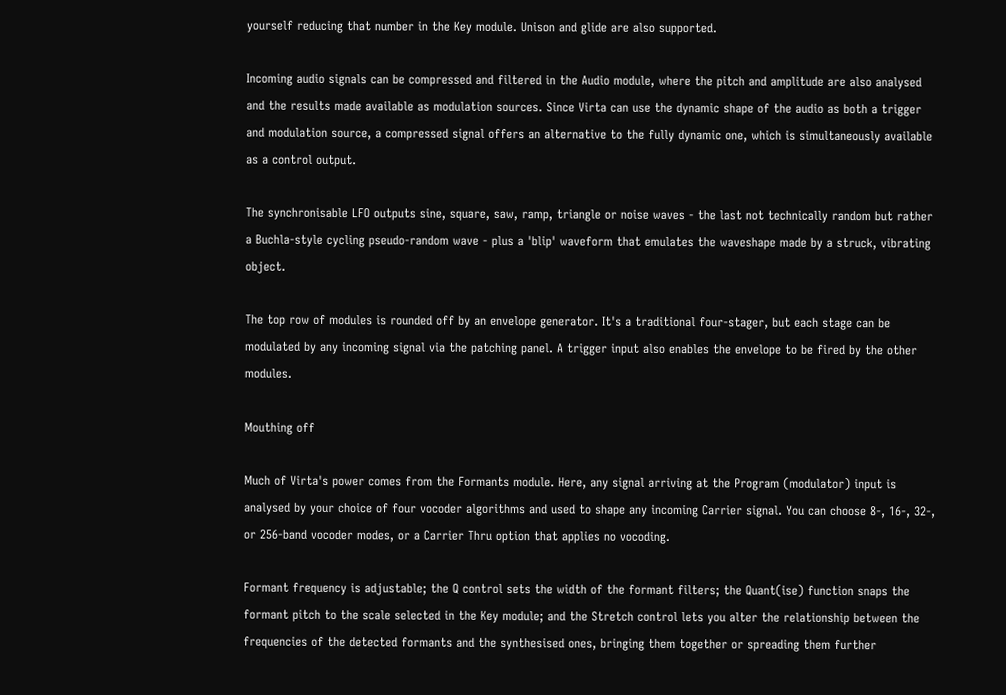yourself reducing that number in the Key module. Unison and glide are also supported.

Incoming audio signals can be compressed and filtered in the Audio module, where the pitch and amplitude are also analysed and the results made available as modulation sources. Since Virta can use the dynamic shape of the audio as both a trigger and modulation source, a compressed signal offers an alternative to the fully dynamic one, which is simultaneously available as a control output.

The synchronisable LFO outputs sine, square, saw, ramp, triangle or noise waves - the last not technically random but rather a Buchla-style cycling pseudo-random wave - plus a 'blip' waveform that emulates the waveshape made by a struck, vibrating object.

The top row of modules is rounded off by an envelope generator. It's a traditional four-stager, but each stage can be modulated by any incoming signal via the patching panel. A trigger input also enables the envelope to be fired by the other modules.

Mouthing off

Much of Virta's power comes from the Formants module. Here, any signal arriving at the Program (modulator) input is analysed by your choice of four vocoder algorithms and used to shape any incoming Carrier signal. You can choose 8-, 16-, 32-, or 256-band vocoder modes, or a Carrier Thru option that applies no vocoding.

Formant frequency is adjustable; the Q control sets the width of the formant filters; the Quant(ise) function snaps the formant pitch to the scale selected in the Key module; and the Stretch control lets you alter the relationship between the frequencies of the detected formants and the synthesised ones, bringing them together or spreading them further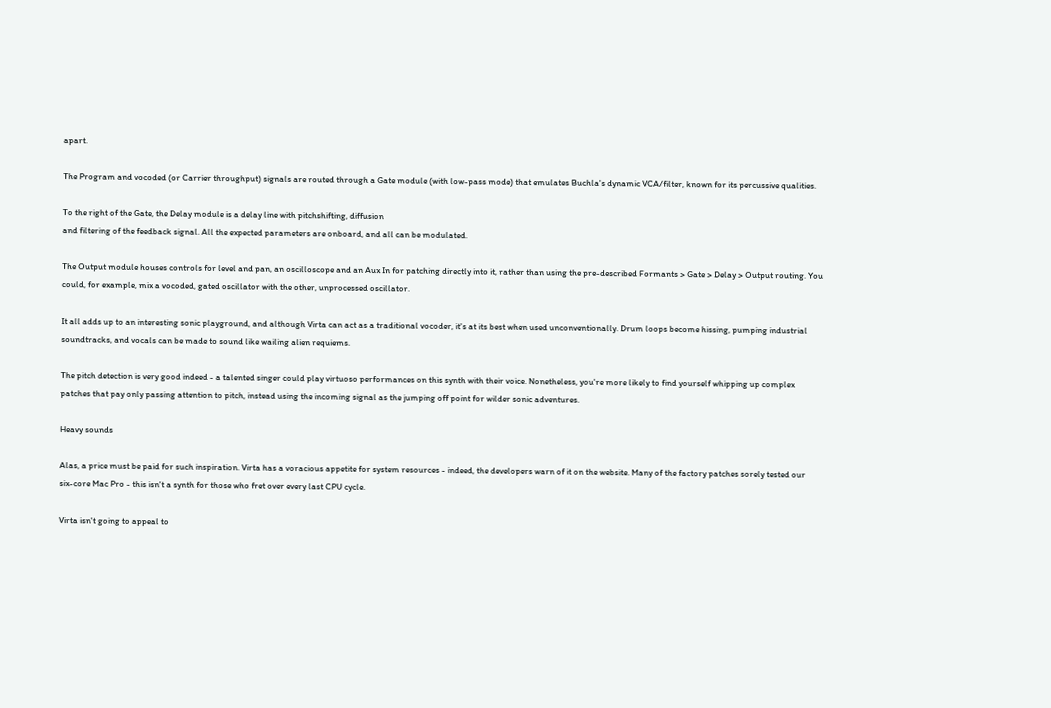apart.

The Program and vocoded (or Carrier throughput) signals are routed through a Gate module (with low-pass mode) that emulates Buchla's dynamic VCA/filter, known for its percussive qualities.

To the right of the Gate, the Delay module is a delay line with pitchshifting, diffusion
and filtering of the feedback signal. All the expected parameters are onboard, and all can be modulated.

The Output module houses controls for level and pan, an oscilloscope and an Aux In for patching directly into it, rather than using the pre-described Formants > Gate > Delay > Output routing. You could, for example, mix a vocoded, gated oscillator with the other, unprocessed oscillator.

It all adds up to an interesting sonic playground, and although Virta can act as a traditional vocoder, it's at its best when used unconventionally. Drum loops become hissing, pumping industrial soundtracks, and vocals can be made to sound like wailing alien requiems.

The pitch detection is very good indeed - a talented singer could play virtuoso performances on this synth with their voice. Nonetheless, you're more likely to find yourself whipping up complex patches that pay only passing attention to pitch, instead using the incoming signal as the jumping off point for wilder sonic adventures.

Heavy sounds

Alas, a price must be paid for such inspiration. Virta has a voracious appetite for system resources - indeed, the developers warn of it on the website. Many of the factory patches sorely tested our six-core Mac Pro - this isn't a synth for those who fret over every last CPU cycle.

Virta isn't going to appeal to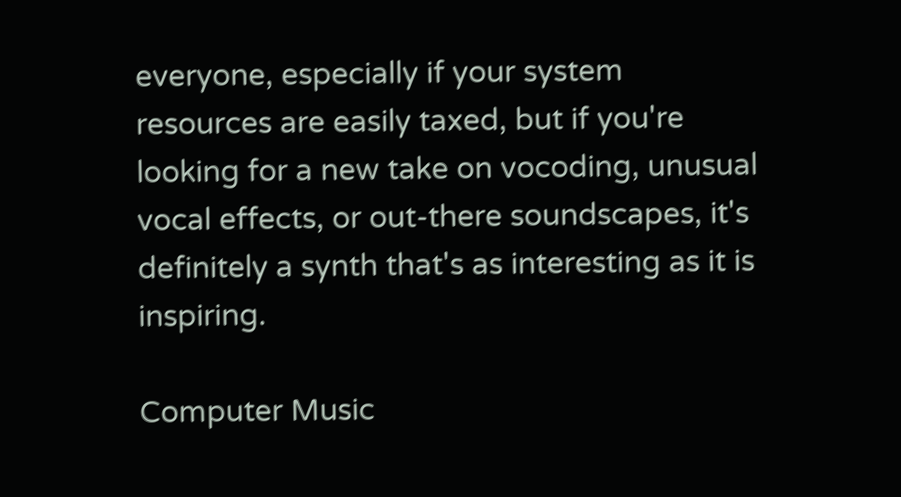everyone, especially if your system resources are easily taxed, but if you're looking for a new take on vocoding, unusual vocal effects, or out-there soundscapes, it's definitely a synth that's as interesting as it is inspiring.

Computer Music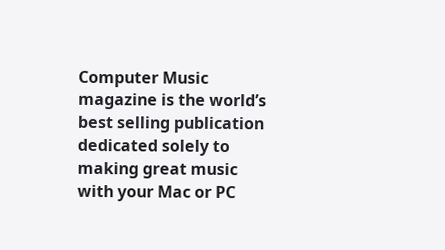Computer Music magazine is the world’s best selling publication dedicated solely to making great music with your Mac or PC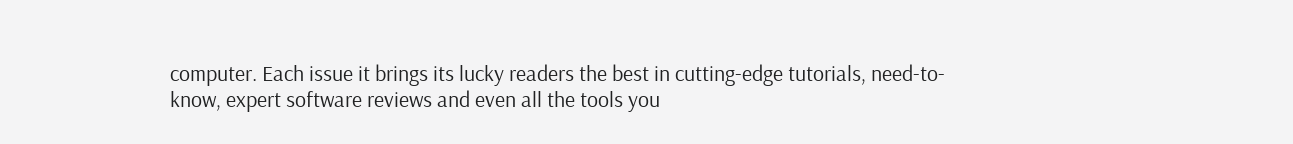computer. Each issue it brings its lucky readers the best in cutting-edge tutorials, need-to-know, expert software reviews and even all the tools you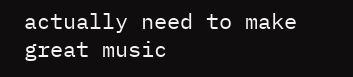actually need to make great music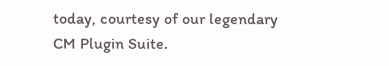today, courtesy of our legendary CM Plugin Suite.